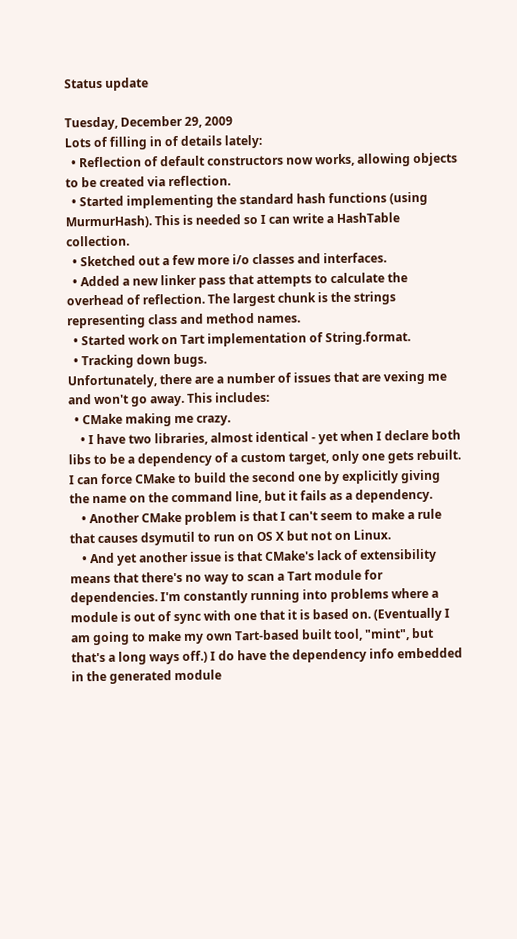Status update

Tuesday, December 29, 2009
Lots of filling in of details lately:
  • Reflection of default constructors now works, allowing objects to be created via reflection.
  • Started implementing the standard hash functions (using MurmurHash). This is needed so I can write a HashTable collection.
  • Sketched out a few more i/o classes and interfaces.
  • Added a new linker pass that attempts to calculate the overhead of reflection. The largest chunk is the strings representing class and method names.
  • Started work on Tart implementation of String.format.
  • Tracking down bugs.
Unfortunately, there are a number of issues that are vexing me and won't go away. This includes:
  • CMake making me crazy.
    • I have two libraries, almost identical - yet when I declare both libs to be a dependency of a custom target, only one gets rebuilt. I can force CMake to build the second one by explicitly giving the name on the command line, but it fails as a dependency.
    • Another CMake problem is that I can't seem to make a rule that causes dsymutil to run on OS X but not on Linux.
    • And yet another issue is that CMake's lack of extensibility means that there's no way to scan a Tart module for dependencies. I'm constantly running into problems where a module is out of sync with one that it is based on. (Eventually I am going to make my own Tart-based built tool, "mint", but that's a long ways off.) I do have the dependency info embedded in the generated module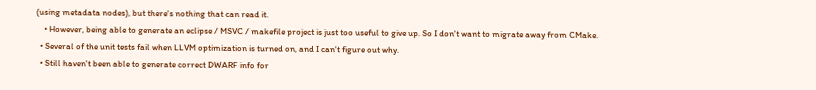(using metadata nodes), but there's nothing that can read it.
    • However, being able to generate an eclipse / MSVC / makefile project is just too useful to give up. So I don't want to migrate away from CMake.
  • Several of the unit tests fail when LLVM optimization is turned on, and I can't figure out why.
  • Still haven't been able to generate correct DWARF info for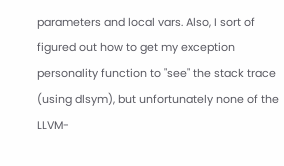parameters and local vars. Also, I sort of figured out how to get my exception personality function to "see" the stack trace (using dlsym), but unfortunately none of the LLVM-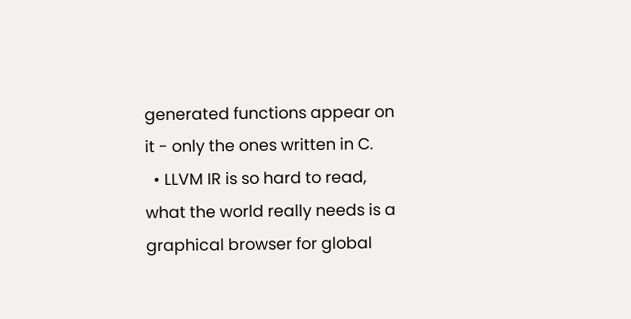generated functions appear on it - only the ones written in C.
  • LLVM IR is so hard to read, what the world really needs is a graphical browser for global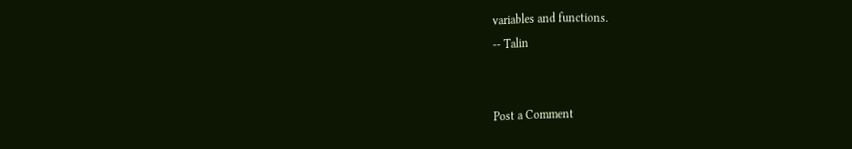variables and functions.
-- Talin


Post a Comment